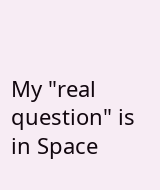My "real question" is in Space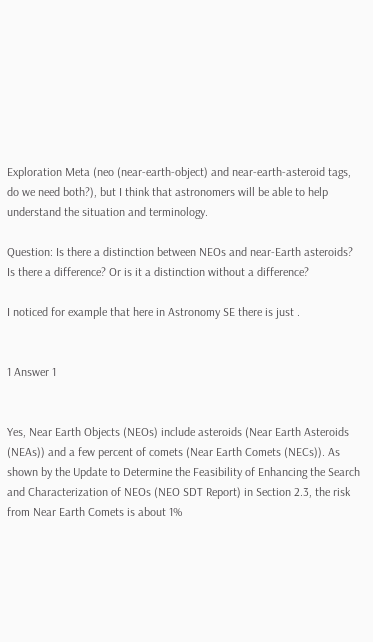Exploration Meta (neo (near-earth-object) and near-earth-asteroid tags, do we need both?), but I think that astronomers will be able to help understand the situation and terminology.

Question: Is there a distinction between NEOs and near-Earth asteroids? Is there a difference? Or is it a distinction without a difference?

I noticed for example that here in Astronomy SE there is just .


1 Answer 1


Yes, Near Earth Objects (NEOs) include asteroids (Near Earth Asteroids (NEAs)) and a few percent of comets (Near Earth Comets (NECs)). As shown by the Update to Determine the Feasibility of Enhancing the Search and Characterization of NEOs (NEO SDT Report) in Section 2.3, the risk from Near Earth Comets is about 1%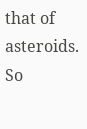that of asteroids. So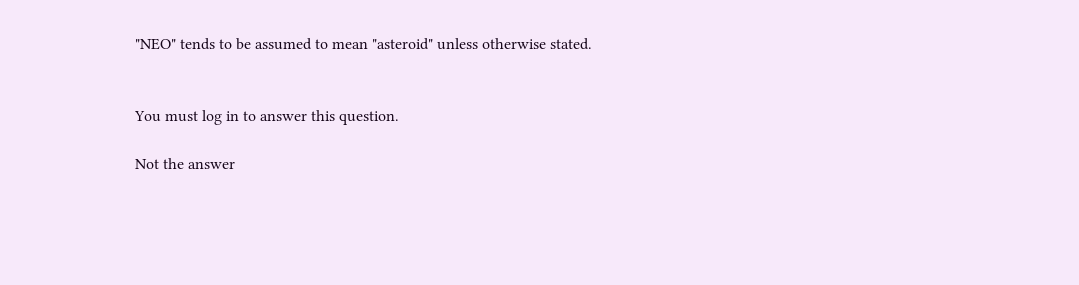"NEO" tends to be assumed to mean "asteroid" unless otherwise stated.


You must log in to answer this question.

Not the answer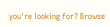you're looking for? Browse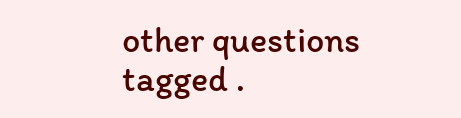other questions tagged .